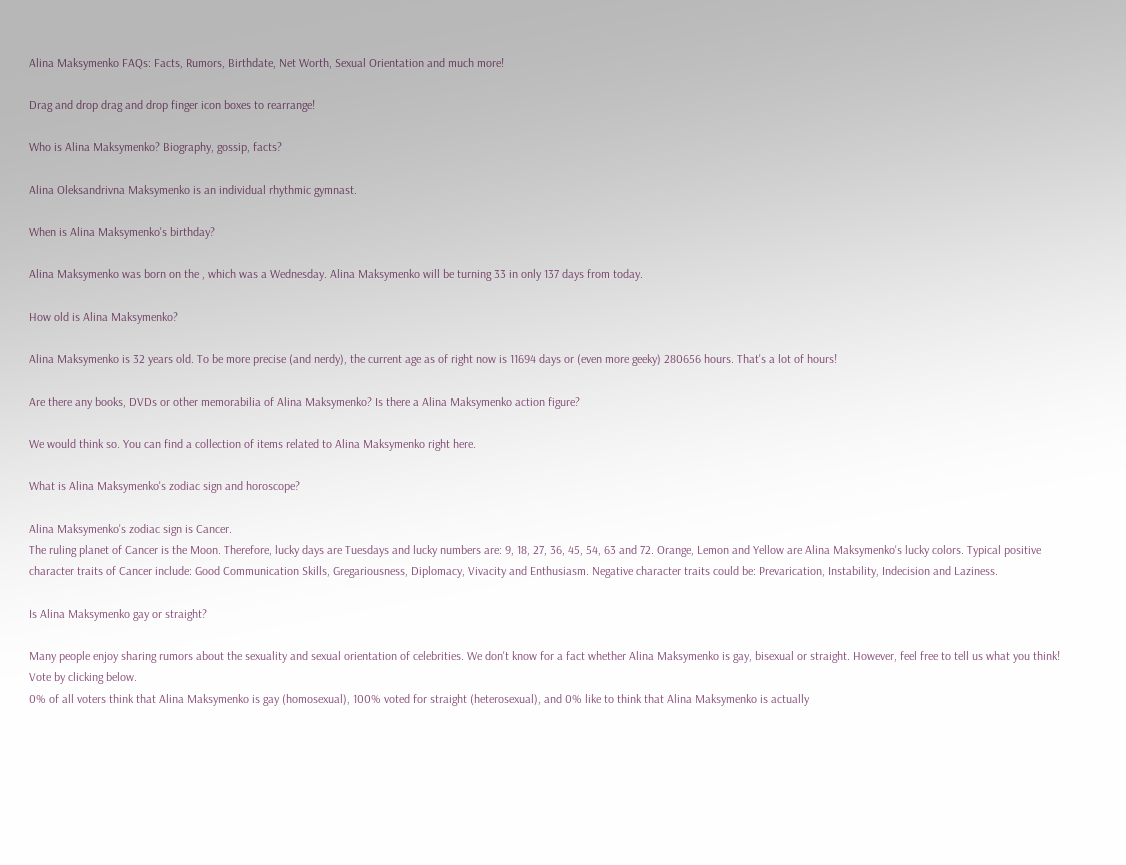Alina Maksymenko FAQs: Facts, Rumors, Birthdate, Net Worth, Sexual Orientation and much more!

Drag and drop drag and drop finger icon boxes to rearrange!

Who is Alina Maksymenko? Biography, gossip, facts?

Alina Oleksandrivna Maksymenko is an individual rhythmic gymnast.

When is Alina Maksymenko's birthday?

Alina Maksymenko was born on the , which was a Wednesday. Alina Maksymenko will be turning 33 in only 137 days from today.

How old is Alina Maksymenko?

Alina Maksymenko is 32 years old. To be more precise (and nerdy), the current age as of right now is 11694 days or (even more geeky) 280656 hours. That's a lot of hours!

Are there any books, DVDs or other memorabilia of Alina Maksymenko? Is there a Alina Maksymenko action figure?

We would think so. You can find a collection of items related to Alina Maksymenko right here.

What is Alina Maksymenko's zodiac sign and horoscope?

Alina Maksymenko's zodiac sign is Cancer.
The ruling planet of Cancer is the Moon. Therefore, lucky days are Tuesdays and lucky numbers are: 9, 18, 27, 36, 45, 54, 63 and 72. Orange, Lemon and Yellow are Alina Maksymenko's lucky colors. Typical positive character traits of Cancer include: Good Communication Skills, Gregariousness, Diplomacy, Vivacity and Enthusiasm. Negative character traits could be: Prevarication, Instability, Indecision and Laziness.

Is Alina Maksymenko gay or straight?

Many people enjoy sharing rumors about the sexuality and sexual orientation of celebrities. We don't know for a fact whether Alina Maksymenko is gay, bisexual or straight. However, feel free to tell us what you think! Vote by clicking below.
0% of all voters think that Alina Maksymenko is gay (homosexual), 100% voted for straight (heterosexual), and 0% like to think that Alina Maksymenko is actually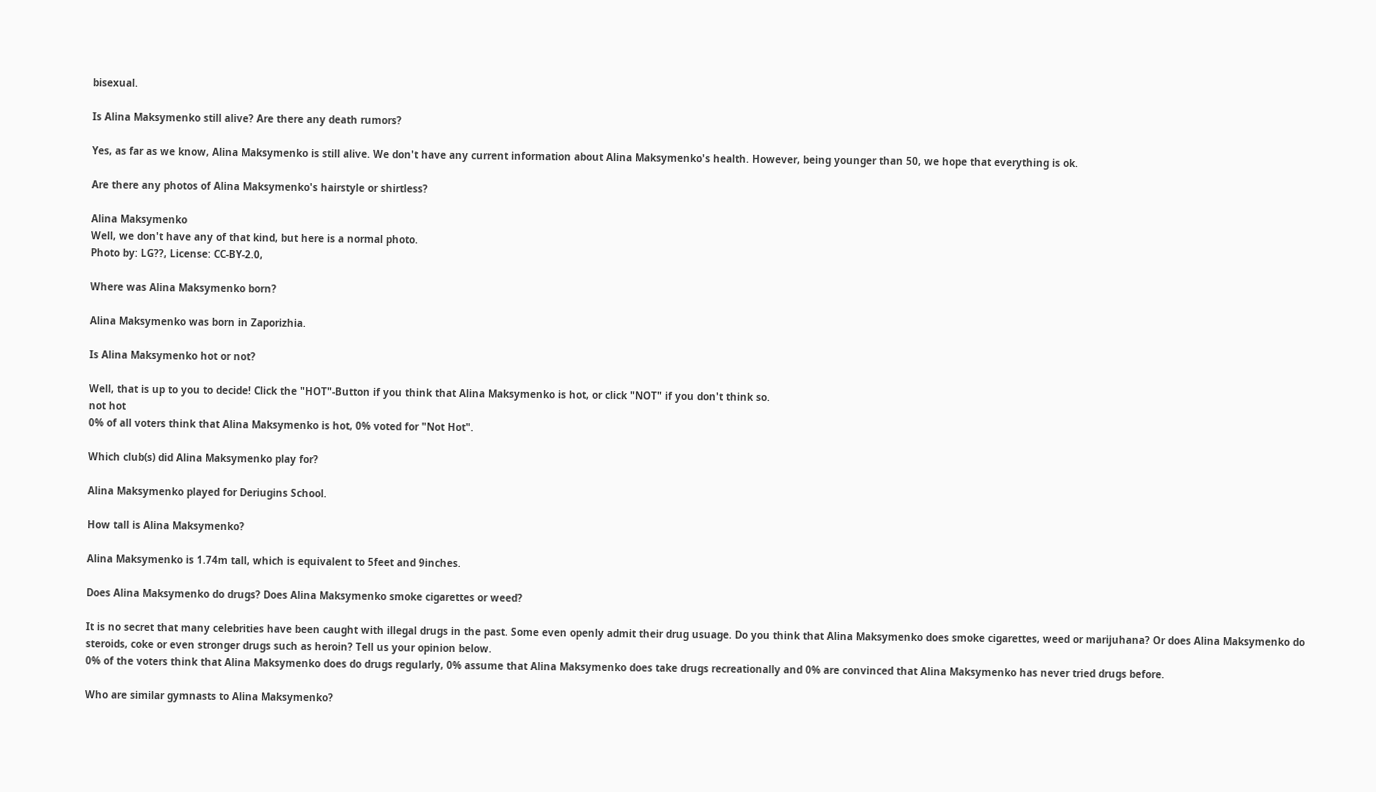bisexual.

Is Alina Maksymenko still alive? Are there any death rumors?

Yes, as far as we know, Alina Maksymenko is still alive. We don't have any current information about Alina Maksymenko's health. However, being younger than 50, we hope that everything is ok.

Are there any photos of Alina Maksymenko's hairstyle or shirtless?

Alina Maksymenko
Well, we don't have any of that kind, but here is a normal photo.
Photo by: LG??, License: CC-BY-2.0,

Where was Alina Maksymenko born?

Alina Maksymenko was born in Zaporizhia.

Is Alina Maksymenko hot or not?

Well, that is up to you to decide! Click the "HOT"-Button if you think that Alina Maksymenko is hot, or click "NOT" if you don't think so.
not hot
0% of all voters think that Alina Maksymenko is hot, 0% voted for "Not Hot".

Which club(s) did Alina Maksymenko play for?

Alina Maksymenko played for Deriugins School.

How tall is Alina Maksymenko?

Alina Maksymenko is 1.74m tall, which is equivalent to 5feet and 9inches.

Does Alina Maksymenko do drugs? Does Alina Maksymenko smoke cigarettes or weed?

It is no secret that many celebrities have been caught with illegal drugs in the past. Some even openly admit their drug usuage. Do you think that Alina Maksymenko does smoke cigarettes, weed or marijuhana? Or does Alina Maksymenko do steroids, coke or even stronger drugs such as heroin? Tell us your opinion below.
0% of the voters think that Alina Maksymenko does do drugs regularly, 0% assume that Alina Maksymenko does take drugs recreationally and 0% are convinced that Alina Maksymenko has never tried drugs before.

Who are similar gymnasts to Alina Maksymenko?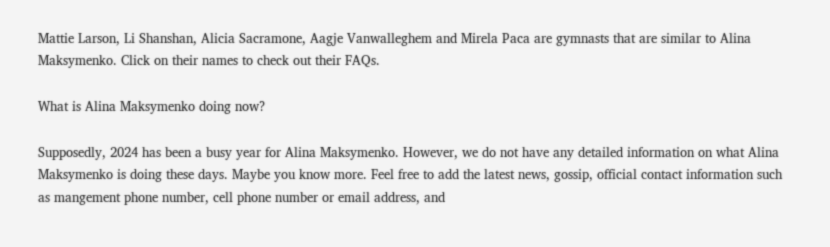Mattie Larson, Li Shanshan, Alicia Sacramone, Aagje Vanwalleghem and Mirela Paca are gymnasts that are similar to Alina Maksymenko. Click on their names to check out their FAQs.

What is Alina Maksymenko doing now?

Supposedly, 2024 has been a busy year for Alina Maksymenko. However, we do not have any detailed information on what Alina Maksymenko is doing these days. Maybe you know more. Feel free to add the latest news, gossip, official contact information such as mangement phone number, cell phone number or email address, and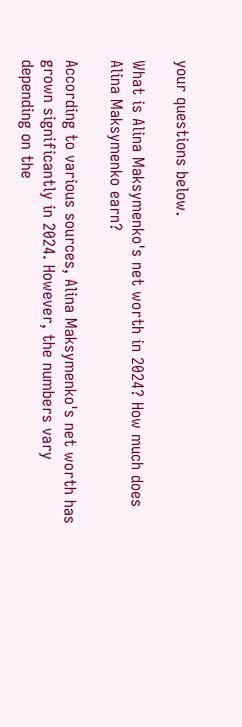your questions below.

What is Alina Maksymenko's net worth in 2024? How much does Alina Maksymenko earn?

According to various sources, Alina Maksymenko's net worth has grown significantly in 2024. However, the numbers vary depending on the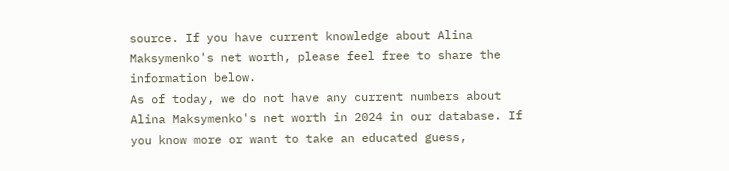source. If you have current knowledge about Alina Maksymenko's net worth, please feel free to share the information below.
As of today, we do not have any current numbers about Alina Maksymenko's net worth in 2024 in our database. If you know more or want to take an educated guess,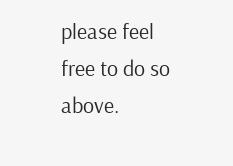please feel free to do so above.